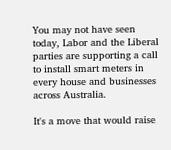You may not have seen today, Labor and the Liberal parties are supporting a call to install smart meters in every house and businesses across Australia.

It's a move that would raise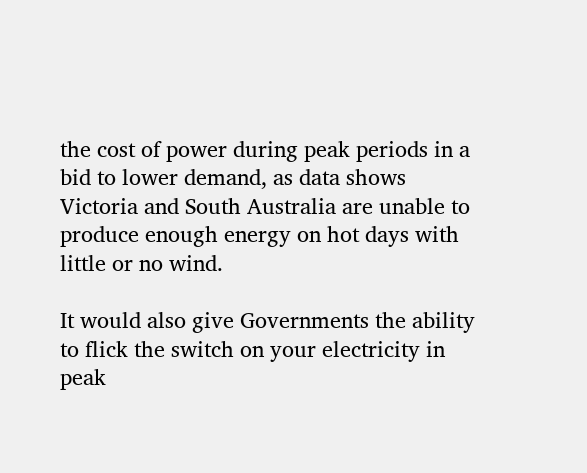the cost of power during peak periods in a bid to lower demand, as data shows Victoria and South Australia are unable to produce enough energy on hot days with little or no wind.

It would also give Governments the ability to flick the switch on your electricity in peak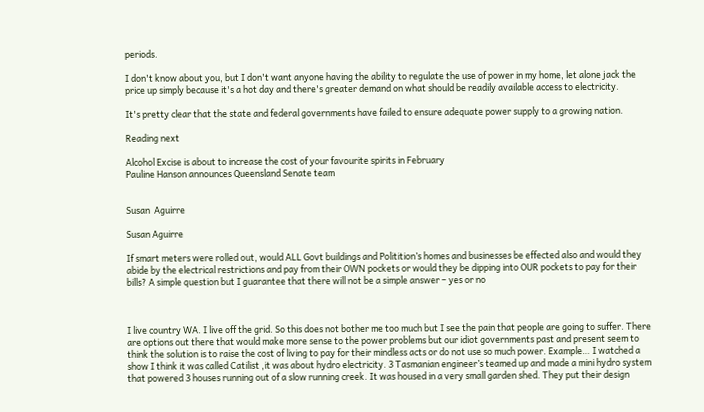periods.

I don't know about you, but I don't want anyone having the ability to regulate the use of power in my home, let alone jack the price up simply because it's a hot day and there's greater demand on what should be readily available access to electricity.

It's pretty clear that the state and federal governments have failed to ensure adequate power supply to a growing nation.

Reading next

Alcohol Excise is about to increase the cost of your favourite spirits in February
Pauline Hanson announces Queensland Senate team


Susan  Aguirre

Susan Aguirre

If smart meters were rolled out, would ALL Govt buildings and Politition’s homes and businesses be effected also and would they abide by the electrical restrictions and pay from their OWN pockets or would they be dipping into OUR pockets to pay for their bills? A simple question but I guarantee that there will not be a simple answer – yes or no



I live country WA. I live off the grid. So this does not bother me too much but I see the pain that people are going to suffer. There are options out there that would make more sense to the power problems but our idiot governments past and present seem to think the solution is to raise the cost of living to pay for their mindless acts or do not use so much power. Example… I watched a show I think it was called Catilist ,it was about hydro electricity. 3 Tasmanian engineer’s teamed up and made a mini hydro system that powered 3 houses running out of a slow running creek. It was housed in a very small garden shed. They put their design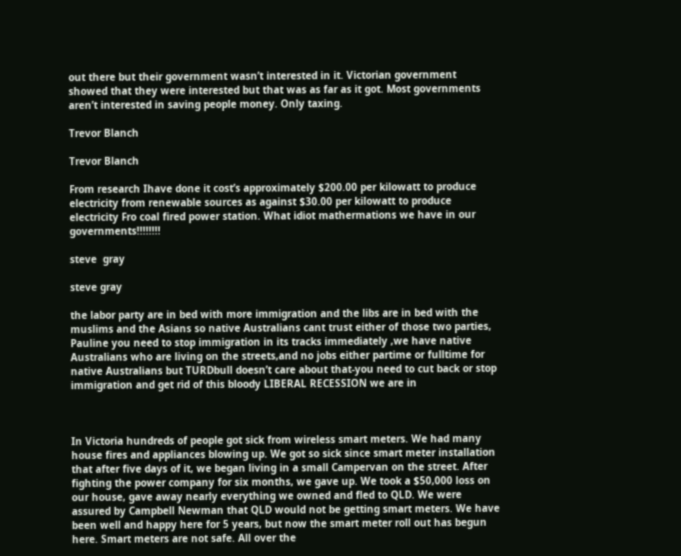out there but their government wasn’t interested in it. Victorian government showed that they were interested but that was as far as it got. Most governments aren’t interested in saving people money. Only taxing.

Trevor Blanch

Trevor Blanch

From research Ihave done it cost’s approximately $200.00 per kilowatt to produce electricity from renewable sources as against $30.00 per kilowatt to produce electricity Fro coal fired power station. What idiot mathermations we have in our governments!!!!!!!!

steve  gray

steve gray

the labor party are in bed with more immigration and the libs are in bed with the muslims and the Asians so native Australians cant trust either of those two parties, Pauline you need to stop immigration in its tracks immediately ,we have native Australians who are living on the streets,and no jobs either partime or fulltime for native Australians but TURDbull doesn’t care about that-you need to cut back or stop immigration and get rid of this bloody LIBERAL RECESSION we are in



In Victoria hundreds of people got sick from wireless smart meters. We had many house fires and appliances blowing up. We got so sick since smart meter installation that after five days of it, we began living in a small Campervan on the street. After fighting the power company for six months, we gave up. We took a $50,000 loss on our house, gave away nearly everything we owned and fled to QLD. We were assured by Campbell Newman that QLD would not be getting smart meters. We have been well and happy here for 5 years, but now the smart meter roll out has begun here. Smart meters are not safe. All over the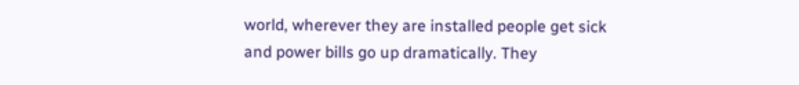world, wherever they are installed people get sick and power bills go up dramatically. They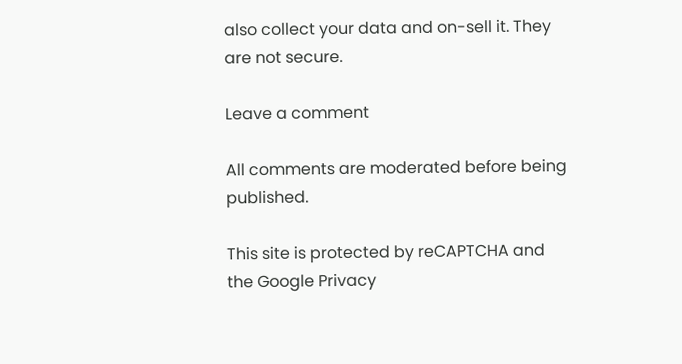also collect your data and on-sell it. They are not secure.

Leave a comment

All comments are moderated before being published.

This site is protected by reCAPTCHA and the Google Privacy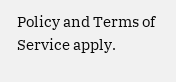Policy and Terms of Service apply.